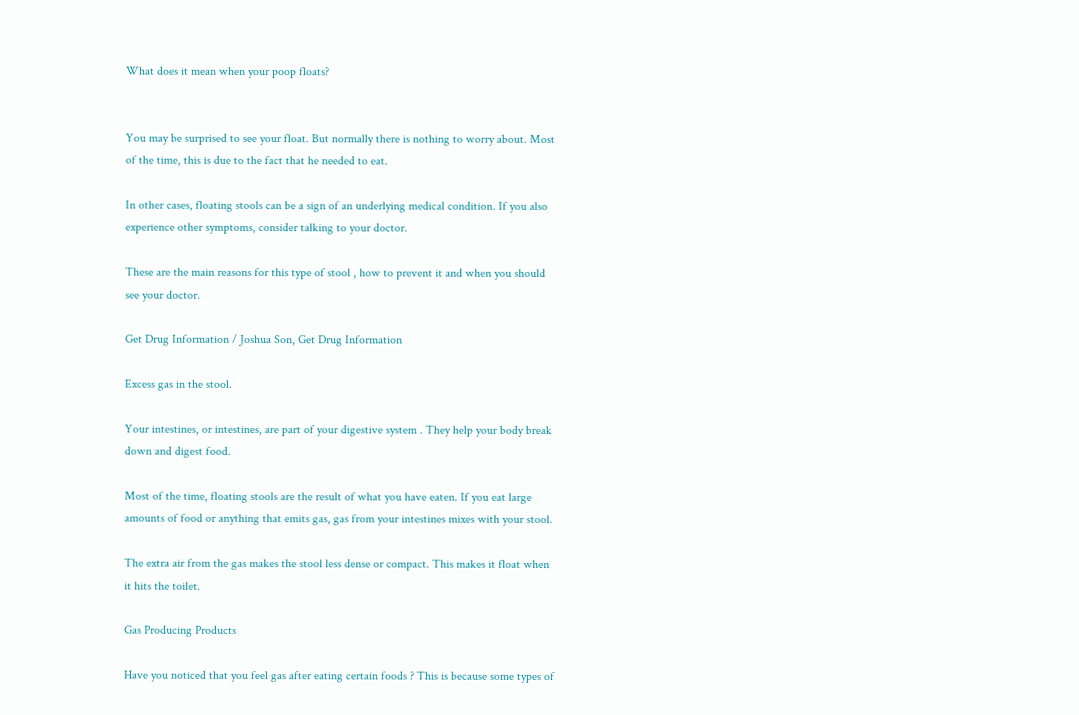What does it mean when your poop floats?


You may be surprised to see your float. But normally there is nothing to worry about. Most of the time, this is due to the fact that he needed to eat.

In other cases, floating stools can be a sign of an underlying medical condition. If you also experience other symptoms, consider talking to your doctor.

These are the main reasons for this type of stool , how to prevent it and when you should see your doctor.

Get Drug Information / Joshua Son, Get Drug Information

Excess gas in the stool.

Your intestines, or intestines, are part of your digestive system . They help your body break down and digest food.

Most of the time, floating stools are the result of what you have eaten. If you eat large amounts of food or anything that emits gas, gas from your intestines mixes with your stool.

The extra air from the gas makes the stool less dense or compact. This makes it float when it hits the toilet.

Gas Producing Products

Have you noticed that you feel gas after eating certain foods ? This is because some types of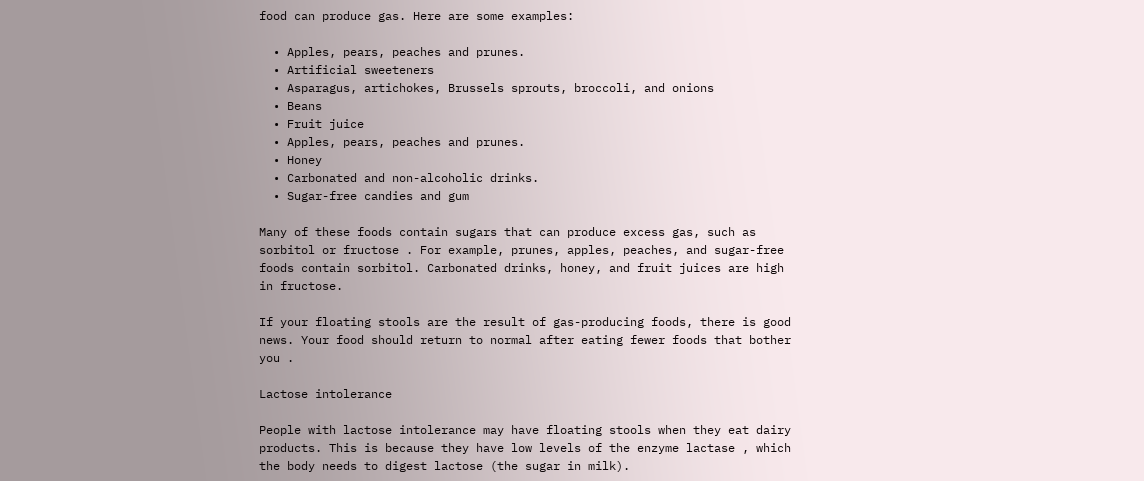food can produce gas. Here are some examples:

  • Apples, pears, peaches and prunes.
  • Artificial sweeteners
  • Asparagus, artichokes, Brussels sprouts, broccoli, and onions
  • Beans
  • Fruit juice
  • Apples, pears, peaches and prunes.
  • Honey
  • Carbonated and non-alcoholic drinks.
  • Sugar-free candies and gum

Many of these foods contain sugars that can produce excess gas, such as sorbitol or fructose . For example, prunes, apples, peaches, and sugar-free foods contain sorbitol. Carbonated drinks, honey, and fruit juices are high in fructose.

If your floating stools are the result of gas-producing foods, there is good news. Your food should return to normal after eating fewer foods that bother you .

Lactose intolerance

People with lactose intolerance may have floating stools when they eat dairy products. This is because they have low levels of the enzyme lactase , which the body needs to digest lactose (the sugar in milk).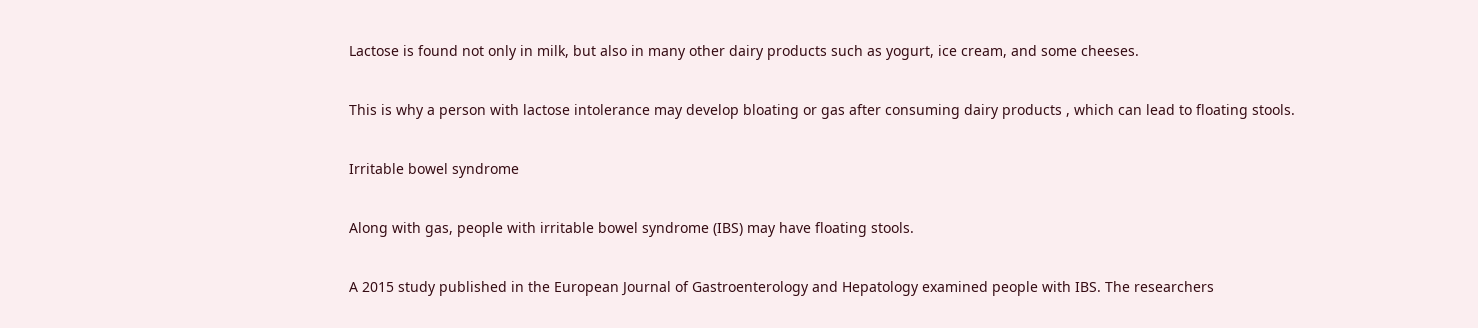Lactose is found not only in milk, but also in many other dairy products such as yogurt, ice cream, and some cheeses.

This is why a person with lactose intolerance may develop bloating or gas after consuming dairy products , which can lead to floating stools.

Irritable bowel syndrome

Along with gas, people with irritable bowel syndrome (IBS) may have floating stools.

A 2015 study published in the European Journal of Gastroenterology and Hepatology examined people with IBS. The researchers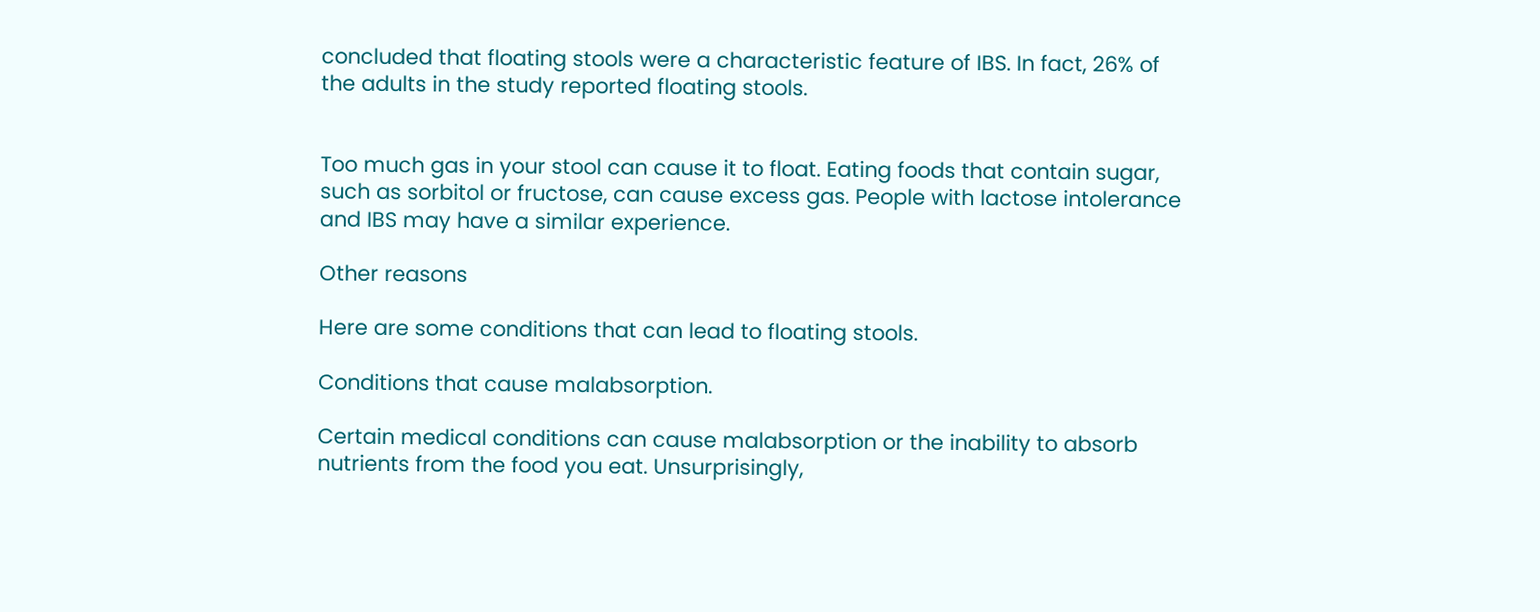concluded that floating stools were a characteristic feature of IBS. In fact, 26% of the adults in the study reported floating stools.


Too much gas in your stool can cause it to float. Eating foods that contain sugar, such as sorbitol or fructose, can cause excess gas. People with lactose intolerance and IBS may have a similar experience.

Other reasons

Here are some conditions that can lead to floating stools.

Conditions that cause malabsorption.

Certain medical conditions can cause malabsorption or the inability to absorb nutrients from the food you eat. Unsurprisingly,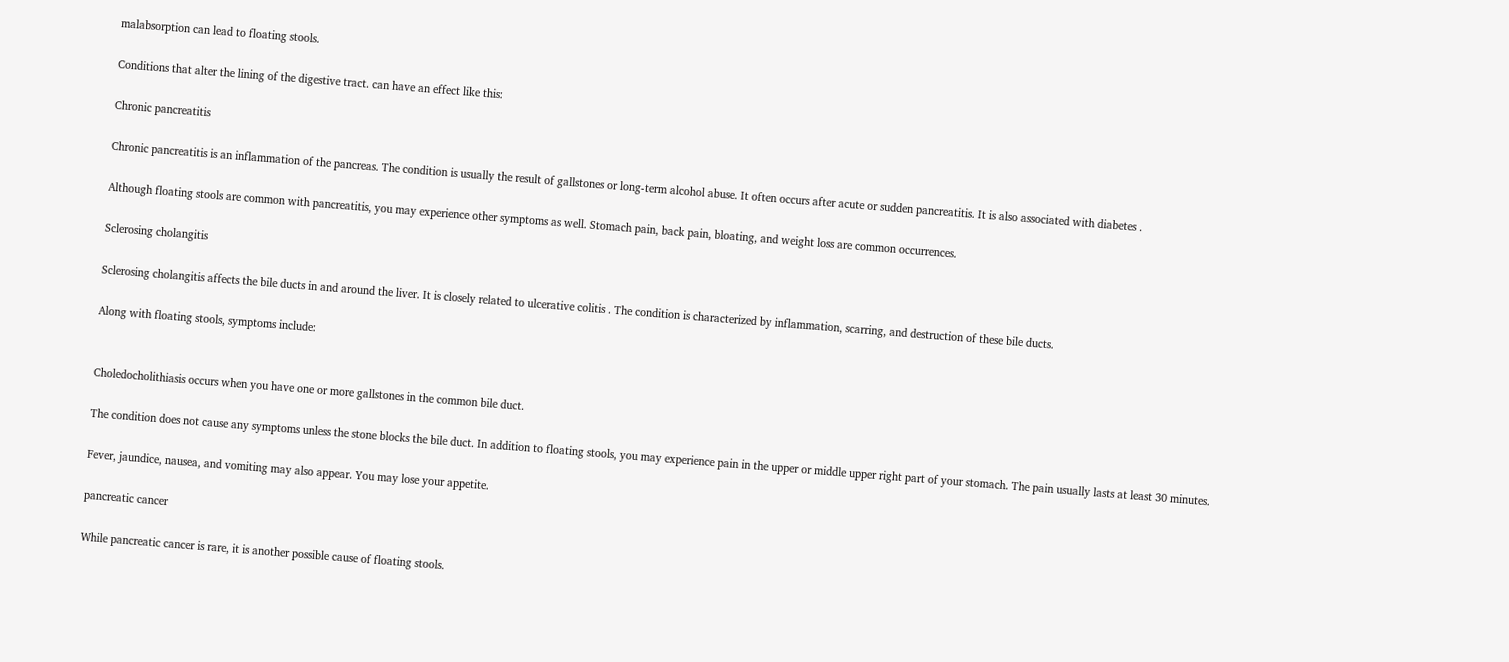malabsorption can lead to floating stools.

Conditions that alter the lining of the digestive tract. can have an effect like this:

Chronic pancreatitis

Chronic pancreatitis is an inflammation of the pancreas. The condition is usually the result of gallstones or long-term alcohol abuse. It often occurs after acute or sudden pancreatitis. It is also associated with diabetes .

Although floating stools are common with pancreatitis, you may experience other symptoms as well. Stomach pain, back pain, bloating, and weight loss are common occurrences.

Sclerosing cholangitis

Sclerosing cholangitis affects the bile ducts in and around the liver. It is closely related to ulcerative colitis . The condition is characterized by inflammation, scarring, and destruction of these bile ducts.

Along with floating stools, symptoms include:


Choledocholithiasis occurs when you have one or more gallstones in the common bile duct.

The condition does not cause any symptoms unless the stone blocks the bile duct. In addition to floating stools, you may experience pain in the upper or middle upper right part of your stomach. The pain usually lasts at least 30 minutes.

Fever, jaundice, nausea, and vomiting may also appear. You may lose your appetite.

pancreatic cancer

While pancreatic cancer is rare, it is another possible cause of floating stools.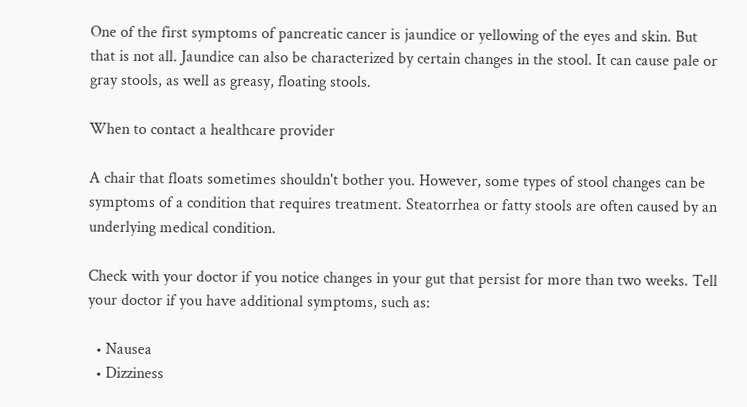One of the first symptoms of pancreatic cancer is jaundice or yellowing of the eyes and skin. But that is not all. Jaundice can also be characterized by certain changes in the stool. It can cause pale or gray stools, as well as greasy, floating stools.

When to contact a healthcare provider

A chair that floats sometimes shouldn't bother you. However, some types of stool changes can be symptoms of a condition that requires treatment. Steatorrhea or fatty stools are often caused by an underlying medical condition.

Check with your doctor if you notice changes in your gut that persist for more than two weeks. Tell your doctor if you have additional symptoms, such as:

  • Nausea
  • Dizziness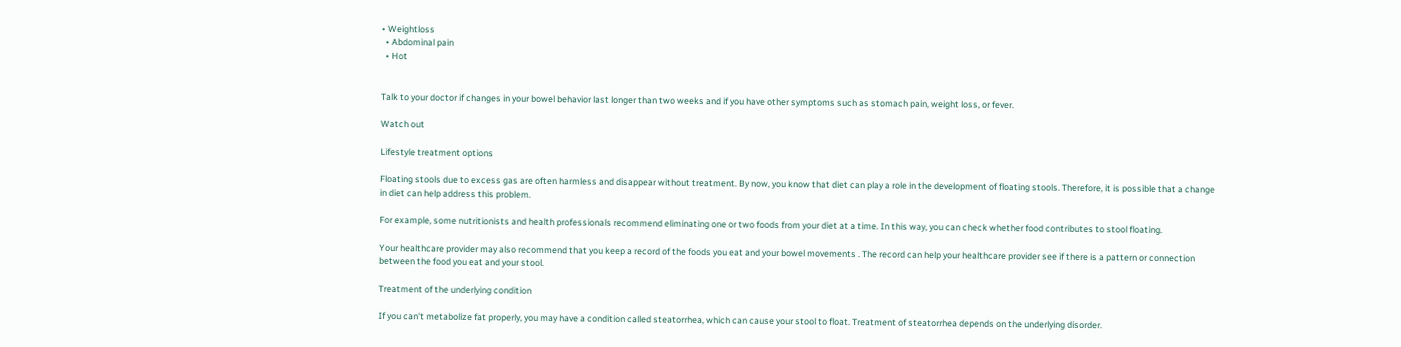• Weightloss
  • Abdominal pain
  • Hot


Talk to your doctor if changes in your bowel behavior last longer than two weeks and if you have other symptoms such as stomach pain, weight loss, or fever.

Watch out

Lifestyle treatment options

Floating stools due to excess gas are often harmless and disappear without treatment. By now, you know that diet can play a role in the development of floating stools. Therefore, it is possible that a change in diet can help address this problem.

For example, some nutritionists and health professionals recommend eliminating one or two foods from your diet at a time. In this way, you can check whether food contributes to stool floating.

Your healthcare provider may also recommend that you keep a record of the foods you eat and your bowel movements . The record can help your healthcare provider see if there is a pattern or connection between the food you eat and your stool.

Treatment of the underlying condition

If you can't metabolize fat properly, you may have a condition called steatorrhea, which can cause your stool to float. Treatment of steatorrhea depends on the underlying disorder.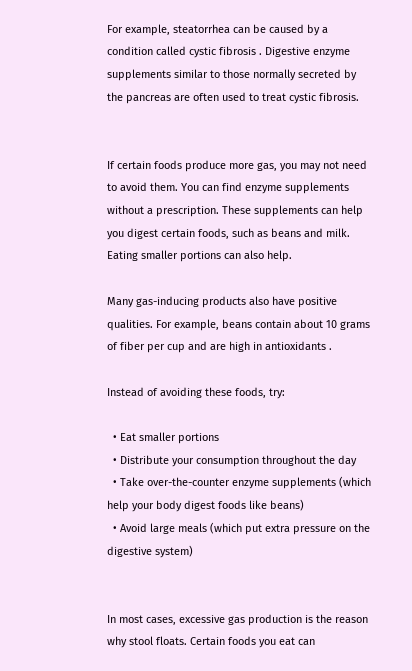For example, steatorrhea can be caused by a condition called cystic fibrosis . Digestive enzyme supplements similar to those normally secreted by the pancreas are often used to treat cystic fibrosis.


If certain foods produce more gas, you may not need to avoid them. You can find enzyme supplements without a prescription. These supplements can help you digest certain foods, such as beans and milk. Eating smaller portions can also help.

Many gas-inducing products also have positive qualities. For example, beans contain about 10 grams of fiber per cup and are high in antioxidants .

Instead of avoiding these foods, try:

  • Eat smaller portions
  • Distribute your consumption throughout the day
  • Take over-the-counter enzyme supplements (which help your body digest foods like beans)
  • Avoid large meals (which put extra pressure on the digestive system)


In most cases, excessive gas production is the reason why stool floats. Certain foods you eat can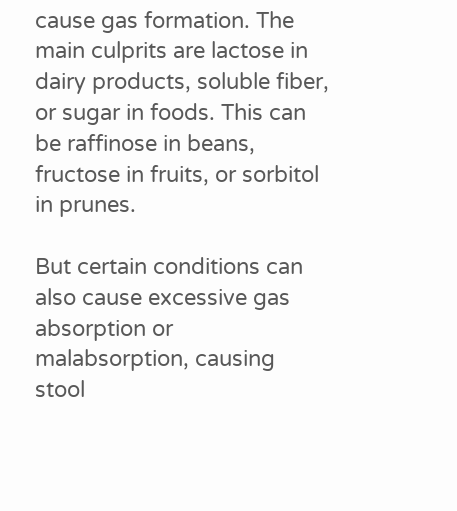cause gas formation. The main culprits are lactose in dairy products, soluble fiber, or sugar in foods. This can be raffinose in beans, fructose in fruits, or sorbitol in prunes.

But certain conditions can also cause excessive gas absorption or malabsorption, causing stool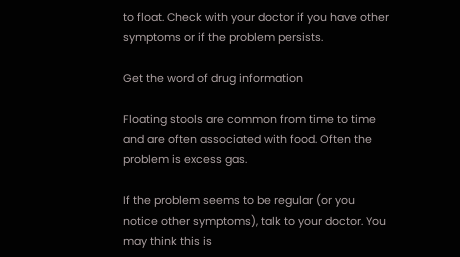to float. Check with your doctor if you have other symptoms or if the problem persists.

Get the word of drug information

Floating stools are common from time to time and are often associated with food. Often the problem is excess gas.

If the problem seems to be regular (or you notice other symptoms), talk to your doctor. You may think this is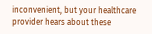inconvenient, but your healthcare provider hears about these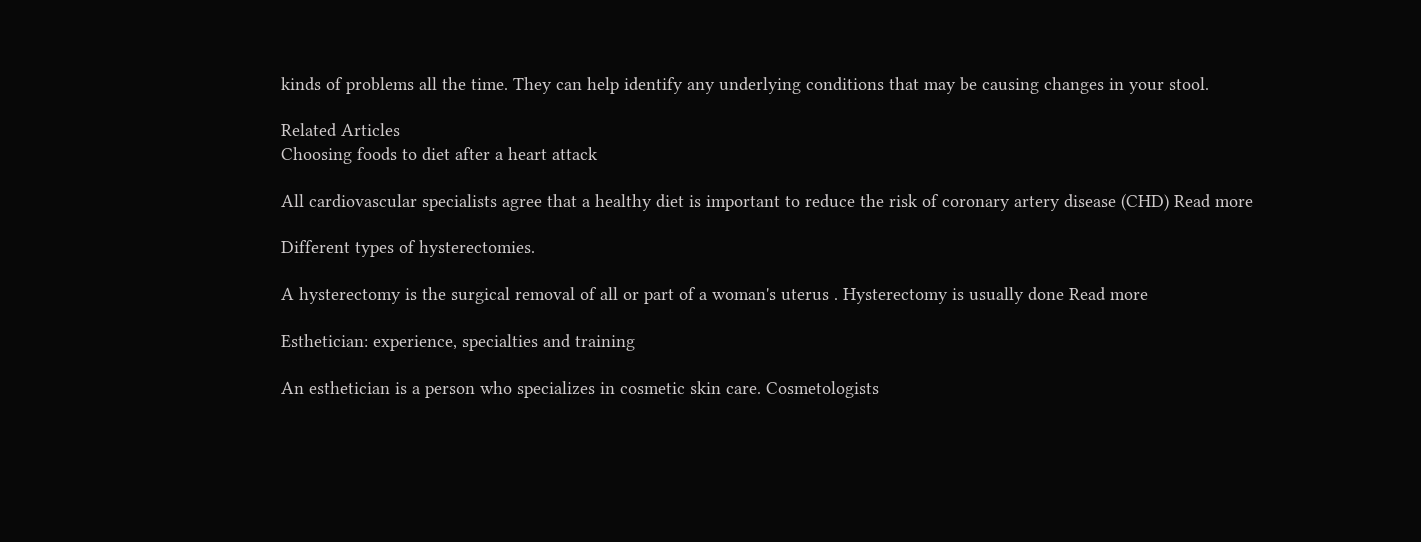kinds of problems all the time. They can help identify any underlying conditions that may be causing changes in your stool.

Related Articles
Choosing foods to diet after a heart attack

All cardiovascular specialists agree that a healthy diet is important to reduce the risk of coronary artery disease (CHD) Read more

Different types of hysterectomies.

A hysterectomy is the surgical removal of all or part of a woman's uterus . Hysterectomy is usually done Read more

Esthetician: experience, specialties and training

An esthetician is a person who specializes in cosmetic skin care. Cosmetologists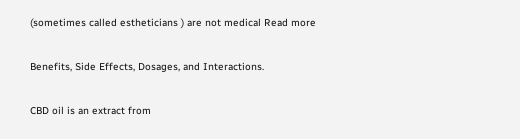(sometimes called estheticians ) are not medical Read more

Benefits, Side Effects, Dosages, and Interactions.

CBD oil is an extract from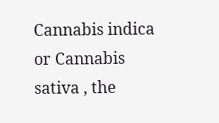Cannabis indica or Cannabis sativa , the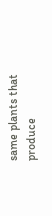same plants that produce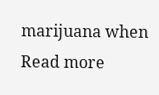marijuana when Read more